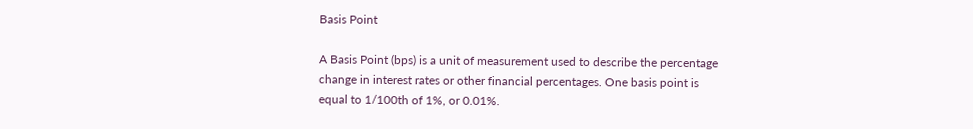Basis Point

A Basis Point (bps) is a unit of measurement used to describe the percentage change in interest rates or other financial percentages. One basis point is equal to 1/100th of 1%, or 0.01%.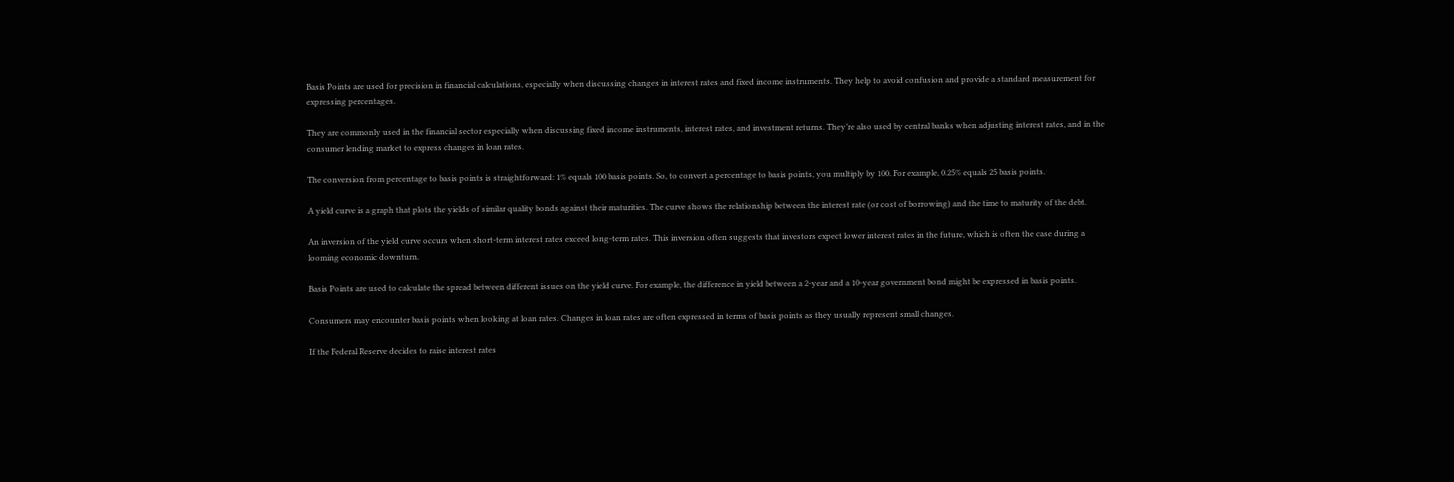Basis Points are used for precision in financial calculations, especially when discussing changes in interest rates and fixed income instruments. They help to avoid confusion and provide a standard measurement for expressing percentages.

They are commonly used in the financial sector especially when discussing fixed income instruments, interest rates, and investment returns. They’re also used by central banks when adjusting interest rates, and in the consumer lending market to express changes in loan rates.

The conversion from percentage to basis points is straightforward: 1% equals 100 basis points. So, to convert a percentage to basis points, you multiply by 100. For example, 0.25% equals 25 basis points.

A yield curve is a graph that plots the yields of similar quality bonds against their maturities. The curve shows the relationship between the interest rate (or cost of borrowing) and the time to maturity of the debt.

An inversion of the yield curve occurs when short-term interest rates exceed long-term rates. This inversion often suggests that investors expect lower interest rates in the future, which is often the case during a looming economic downturn.

Basis Points are used to calculate the spread between different issues on the yield curve. For example, the difference in yield between a 2-year and a 10-year government bond might be expressed in basis points.

Consumers may encounter basis points when looking at loan rates. Changes in loan rates are often expressed in terms of basis points as they usually represent small changes.

If the Federal Reserve decides to raise interest rates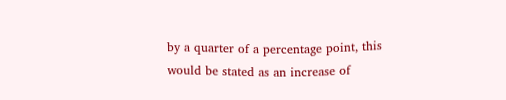by a quarter of a percentage point, this would be stated as an increase of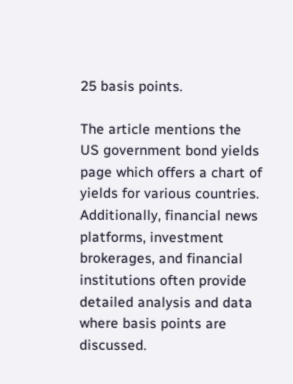25 basis points.

The article mentions the US government bond yields page which offers a chart of yields for various countries. Additionally, financial news platforms, investment brokerages, and financial institutions often provide detailed analysis and data where basis points are discussed.